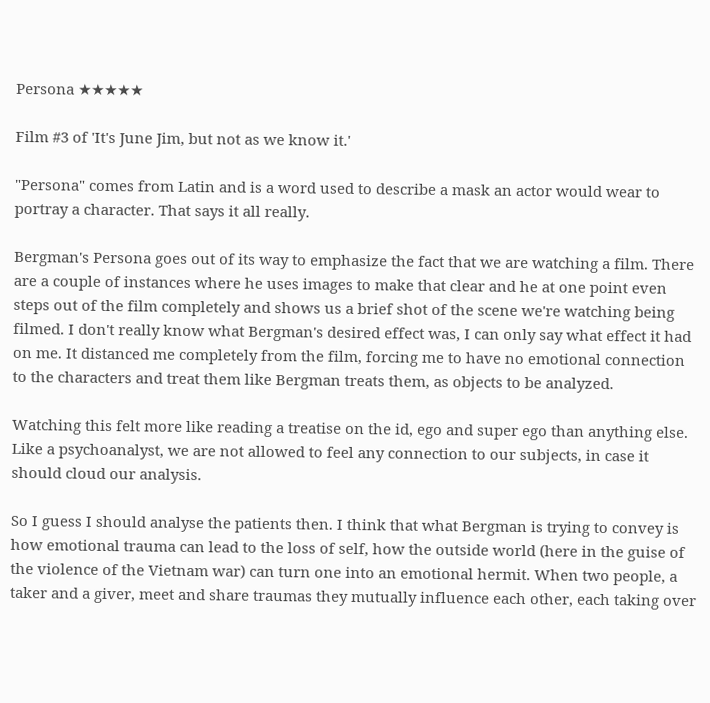Persona ★★★★★

Film #3 of 'It's June Jim, but not as we know it.'

"Persona" comes from Latin and is a word used to describe a mask an actor would wear to portray a character. That says it all really.

Bergman's Persona goes out of its way to emphasize the fact that we are watching a film. There are a couple of instances where he uses images to make that clear and he at one point even steps out of the film completely and shows us a brief shot of the scene we're watching being filmed. I don't really know what Bergman's desired effect was, I can only say what effect it had on me. It distanced me completely from the film, forcing me to have no emotional connection to the characters and treat them like Bergman treats them, as objects to be analyzed.

Watching this felt more like reading a treatise on the id, ego and super ego than anything else. Like a psychoanalyst, we are not allowed to feel any connection to our subjects, in case it should cloud our analysis.

So I guess I should analyse the patients then. I think that what Bergman is trying to convey is how emotional trauma can lead to the loss of self, how the outside world (here in the guise of the violence of the Vietnam war) can turn one into an emotional hermit. When two people, a taker and a giver, meet and share traumas they mutually influence each other, each taking over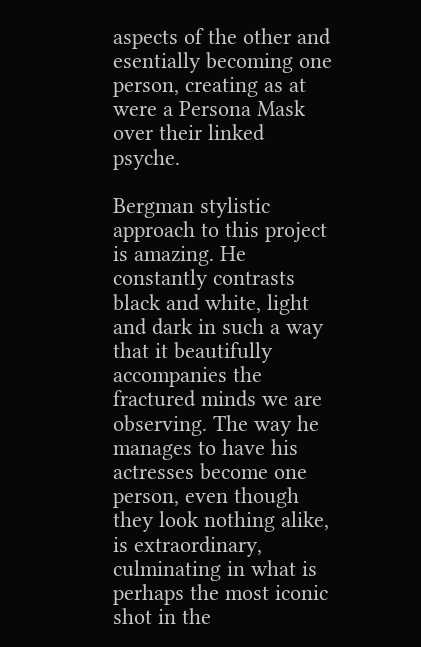aspects of the other and esentially becoming one person, creating as at were a Persona Mask over their linked psyche.

Bergman stylistic approach to this project is amazing. He constantly contrasts black and white, light and dark in such a way that it beautifully accompanies the fractured minds we are observing. The way he manages to have his actresses become one person, even though they look nothing alike, is extraordinary, culminating in what is perhaps the most iconic shot in the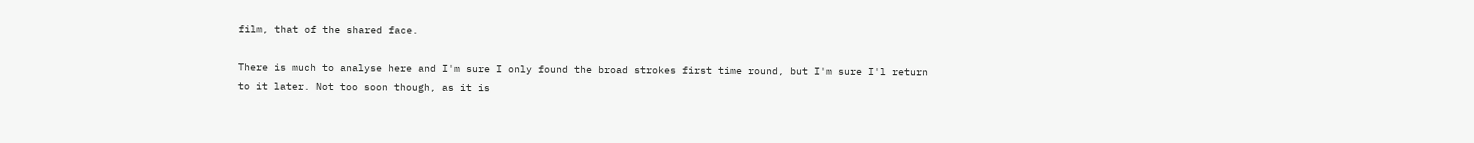film, that of the shared face.

There is much to analyse here and I'm sure I only found the broad strokes first time round, but I'm sure I'l return to it later. Not too soon though, as it is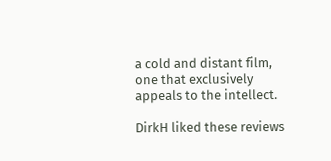a cold and distant film, one that exclusively appeals to the intellect.

DirkH liked these reviews